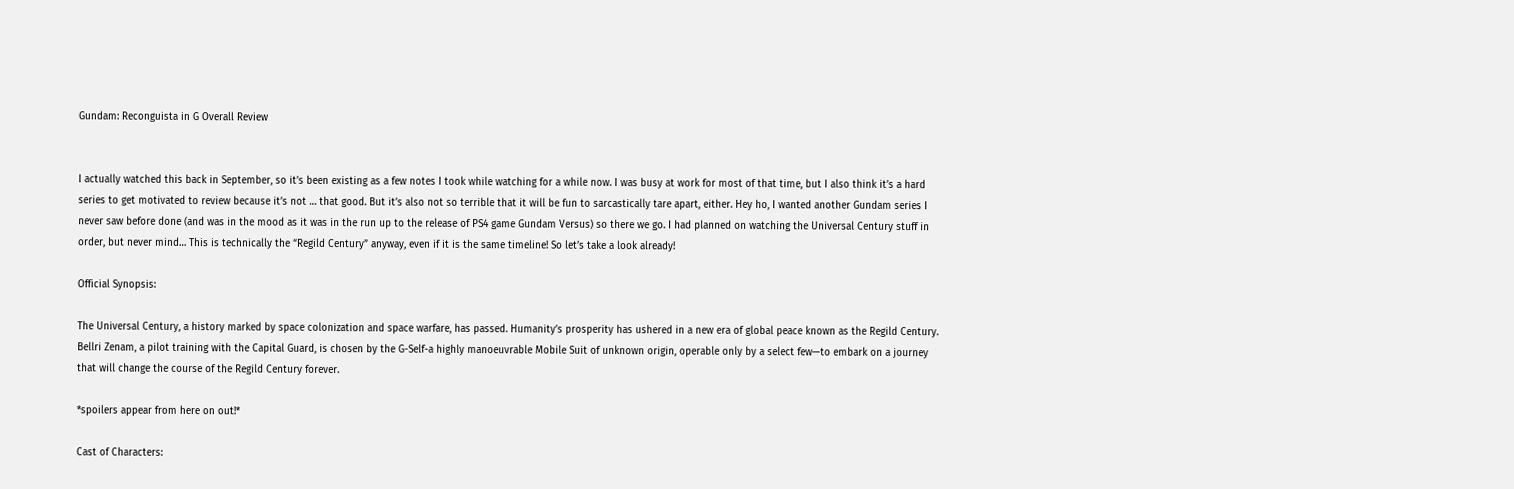Gundam: Reconguista in G Overall Review


I actually watched this back in September, so it’s been existing as a few notes I took while watching for a while now. I was busy at work for most of that time, but I also think it’s a hard series to get motivated to review because it’s not … that good. But it’s also not so terrible that it will be fun to sarcastically tare apart, either. Hey ho, I wanted another Gundam series I never saw before done (and was in the mood as it was in the run up to the release of PS4 game Gundam Versus) so there we go. I had planned on watching the Universal Century stuff in order, but never mind… This is technically the “Regild Century” anyway, even if it is the same timeline! So let’s take a look already!

Official Synopsis:

The Universal Century, a history marked by space colonization and space warfare, has passed. Humanity’s prosperity has ushered in a new era of global peace known as the Regild Century. Bellri Zenam, a pilot training with the Capital Guard, is chosen by the G-Self-a highly manoeuvrable Mobile Suit of unknown origin, operable only by a select few—to embark on a journey that will change the course of the Regild Century forever.

*spoilers appear from here on out!*

Cast of Characters: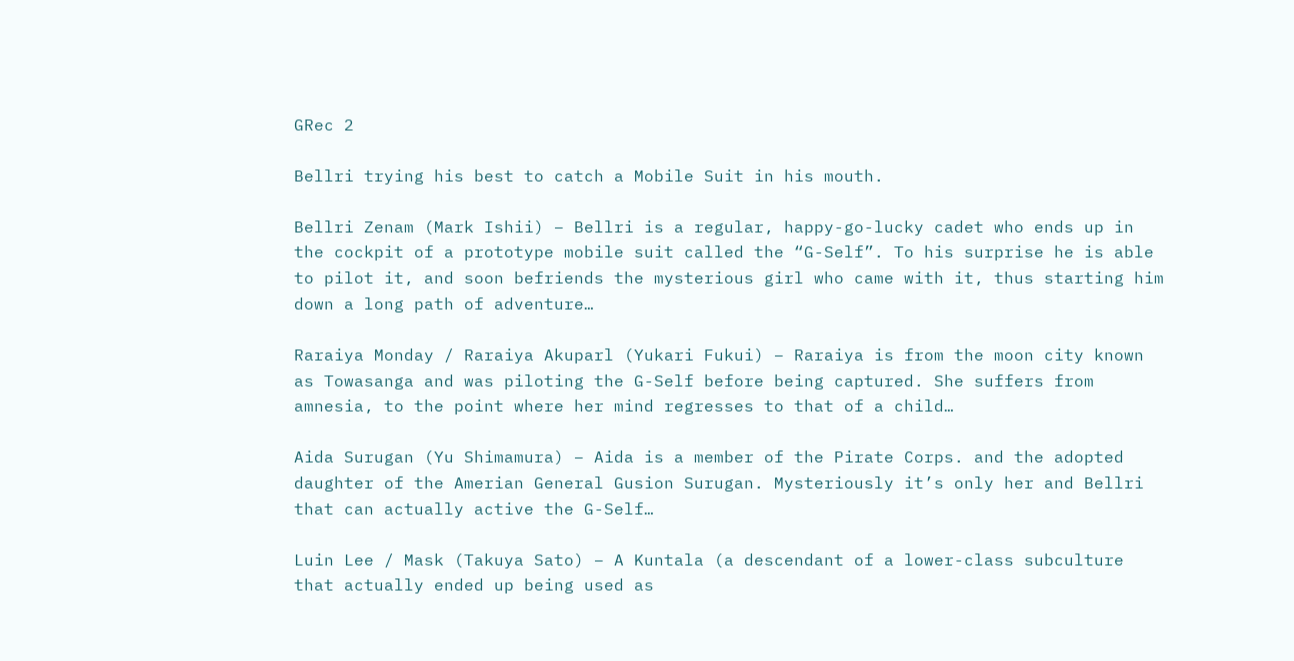GRec 2

Bellri trying his best to catch a Mobile Suit in his mouth.

Bellri Zenam (Mark Ishii) – Bellri is a regular, happy-go-lucky cadet who ends up in the cockpit of a prototype mobile suit called the “G-Self”. To his surprise he is able to pilot it, and soon befriends the mysterious girl who came with it, thus starting him down a long path of adventure…

Raraiya Monday / Raraiya Akuparl (Yukari Fukui) – Raraiya is from the moon city known as Towasanga and was piloting the G-Self before being captured. She suffers from amnesia, to the point where her mind regresses to that of a child…

Aida Surugan (Yu Shimamura) – Aida is a member of the Pirate Corps. and the adopted daughter of the Amerian General Gusion Surugan. Mysteriously it’s only her and Bellri that can actually active the G-Self…

Luin Lee / Mask (Takuya Sato) – A Kuntala (a descendant of a lower-class subculture that actually ended up being used as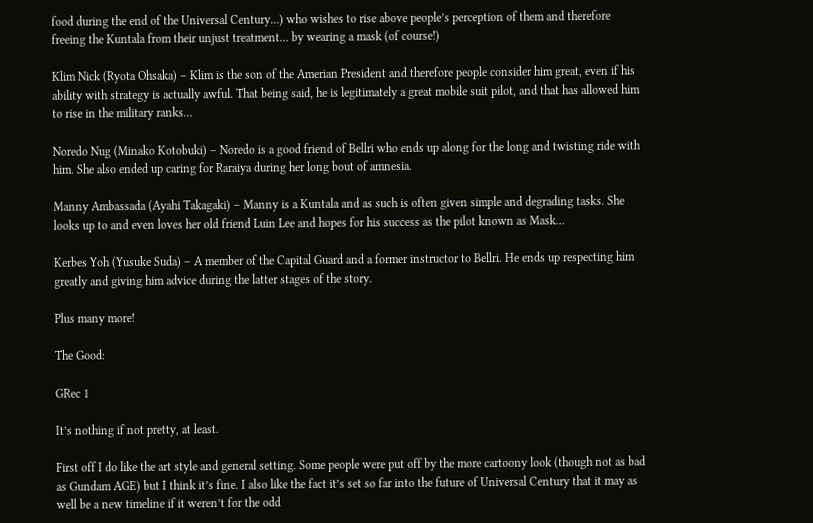food during the end of the Universal Century…) who wishes to rise above people’s perception of them and therefore freeing the Kuntala from their unjust treatment… by wearing a mask (of course!)

Klim Nick (Ryota Ohsaka) – Klim is the son of the Amerian President and therefore people consider him great, even if his ability with strategy is actually awful. That being said, he is legitimately a great mobile suit pilot, and that has allowed him to rise in the military ranks…

Noredo Nug (Minako Kotobuki) – Noredo is a good friend of Bellri who ends up along for the long and twisting ride with him. She also ended up caring for Raraiya during her long bout of amnesia.

Manny Ambassada (Ayahi Takagaki) – Manny is a Kuntala and as such is often given simple and degrading tasks. She looks up to and even loves her old friend Luin Lee and hopes for his success as the pilot known as Mask…

Kerbes Yoh (Yusuke Suda) – A member of the Capital Guard and a former instructor to Bellri. He ends up respecting him greatly and giving him advice during the latter stages of the story.

Plus many more!

The Good:

GRec 1

It’s nothing if not pretty, at least.

First off I do like the art style and general setting. Some people were put off by the more cartoony look (though not as bad as Gundam AGE) but I think it’s fine. I also like the fact it’s set so far into the future of Universal Century that it may as well be a new timeline if it weren’t for the odd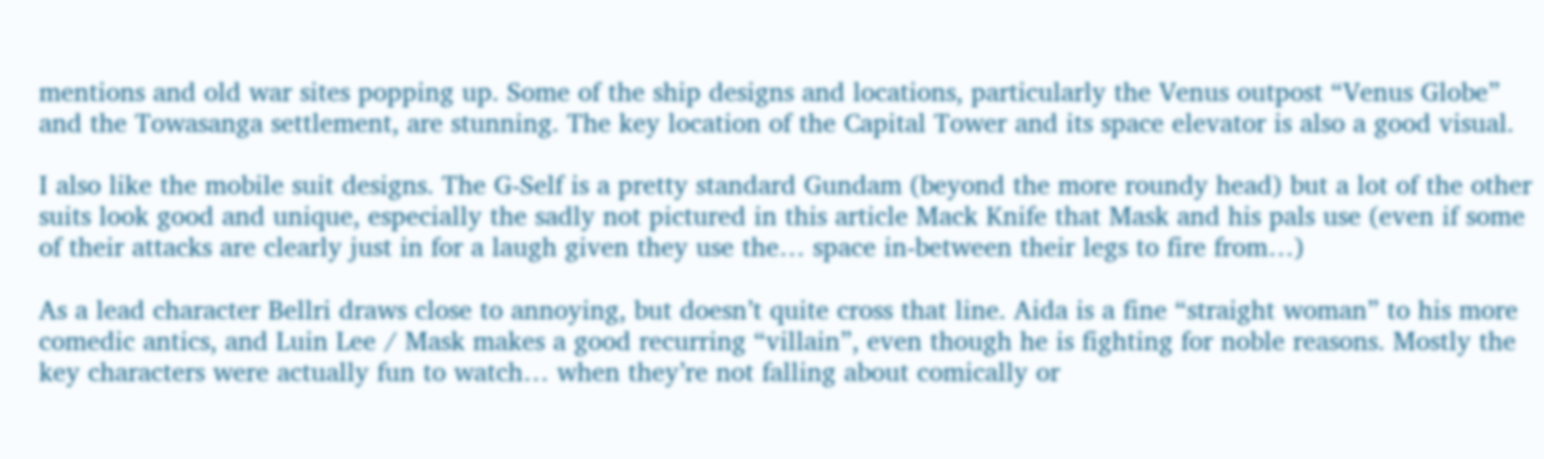mentions and old war sites popping up. Some of the ship designs and locations, particularly the Venus outpost “Venus Globe” and the Towasanga settlement, are stunning. The key location of the Capital Tower and its space elevator is also a good visual.

I also like the mobile suit designs. The G-Self is a pretty standard Gundam (beyond the more roundy head) but a lot of the other suits look good and unique, especially the sadly not pictured in this article Mack Knife that Mask and his pals use (even if some of their attacks are clearly just in for a laugh given they use the… space in-between their legs to fire from…)

As a lead character Bellri draws close to annoying, but doesn’t quite cross that line. Aida is a fine “straight woman” to his more comedic antics, and Luin Lee / Mask makes a good recurring “villain”, even though he is fighting for noble reasons. Mostly the key characters were actually fun to watch… when they’re not falling about comically or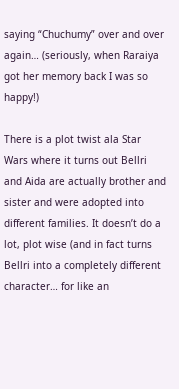saying “Chuchumy” over and over again… (seriously, when Raraiya got her memory back I was so happy!)

There is a plot twist ala Star Wars where it turns out Bellri and Aida are actually brother and sister and were adopted into different families. It doesn’t do a lot, plot wise (and in fact turns Bellri into a completely different character… for like an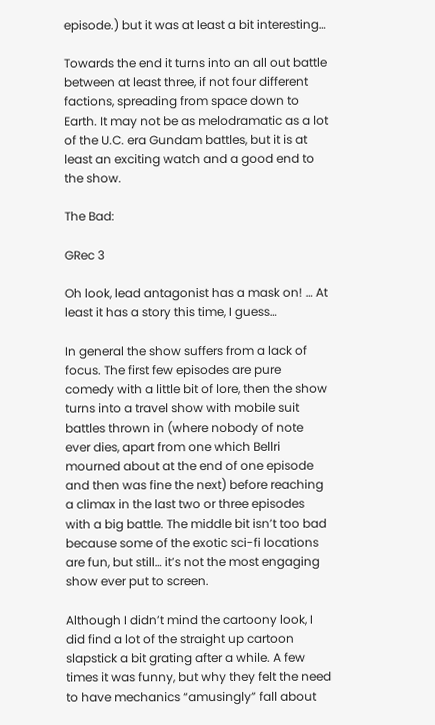episode.) but it was at least a bit interesting…

Towards the end it turns into an all out battle between at least three, if not four different factions, spreading from space down to Earth. It may not be as melodramatic as a lot of the U.C. era Gundam battles, but it is at least an exciting watch and a good end to the show.

The Bad:

GRec 3

Oh look, lead antagonist has a mask on! … At least it has a story this time, I guess…

In general the show suffers from a lack of focus. The first few episodes are pure comedy with a little bit of lore, then the show turns into a travel show with mobile suit battles thrown in (where nobody of note ever dies, apart from one which Bellri mourned about at the end of one episode and then was fine the next) before reaching a climax in the last two or three episodes with a big battle. The middle bit isn’t too bad because some of the exotic sci-fi locations are fun, but still… it’s not the most engaging show ever put to screen.

Although I didn’t mind the cartoony look, I did find a lot of the straight up cartoon slapstick a bit grating after a while. A few times it was funny, but why they felt the need to have mechanics “amusingly” fall about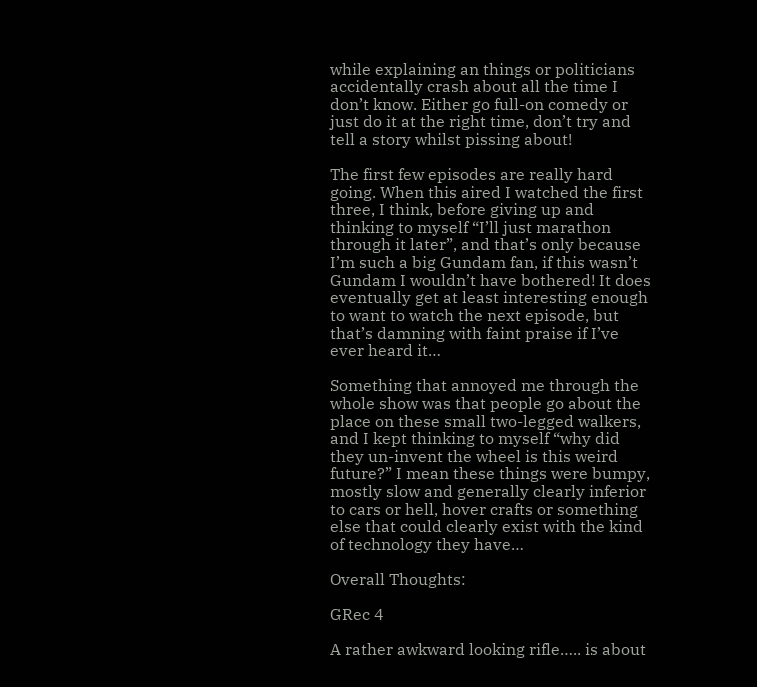while explaining an things or politicians accidentally crash about all the time I don’t know. Either go full-on comedy or just do it at the right time, don’t try and tell a story whilst pissing about!

The first few episodes are really hard going. When this aired I watched the first three, I think, before giving up and thinking to myself “I’ll just marathon through it later”, and that’s only because I’m such a big Gundam fan, if this wasn’t Gundam I wouldn’t have bothered! It does eventually get at least interesting enough to want to watch the next episode, but that’s damning with faint praise if I’ve ever heard it…

Something that annoyed me through the whole show was that people go about the place on these small two-legged walkers, and I kept thinking to myself “why did they un-invent the wheel is this weird future?” I mean these things were bumpy, mostly slow and generally clearly inferior to cars or hell, hover crafts or something else that could clearly exist with the kind of technology they have…

Overall Thoughts:

GRec 4

A rather awkward looking rifle….. is about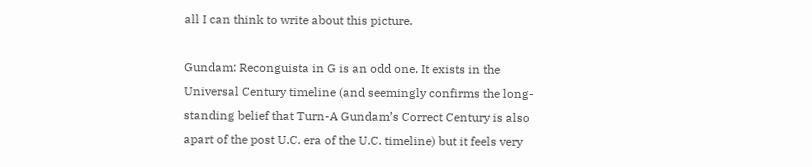all I can think to write about this picture.

Gundam: Reconguista in G is an odd one. It exists in the Universal Century timeline (and seemingly confirms the long-standing belief that Turn-A Gundam’s Correct Century is also apart of the post U.C. era of the U.C. timeline) but it feels very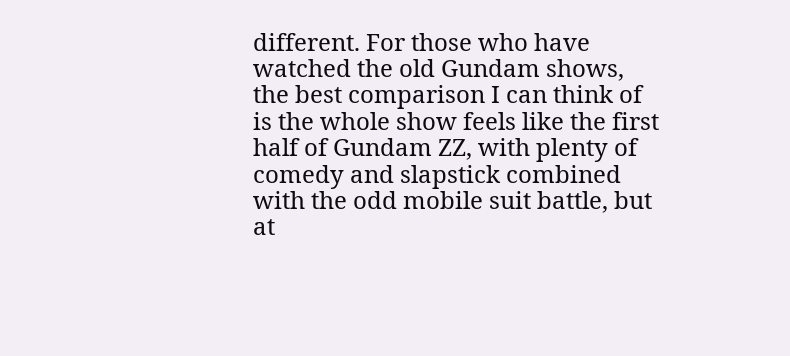different. For those who have watched the old Gundam shows, the best comparison I can think of is the whole show feels like the first half of Gundam ZZ, with plenty of comedy and slapstick combined with the odd mobile suit battle, but at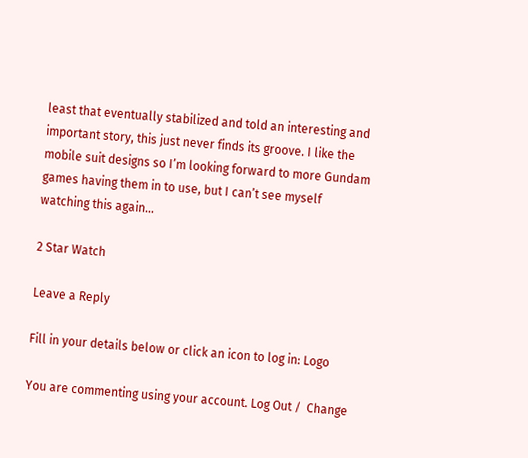least that eventually stabilized and told an interesting and important story, this just never finds its groove. I like the mobile suit designs so I’m looking forward to more Gundam games having them in to use, but I can’t see myself watching this again…

2 Star Watch

Leave a Reply

Fill in your details below or click an icon to log in: Logo

You are commenting using your account. Log Out /  Change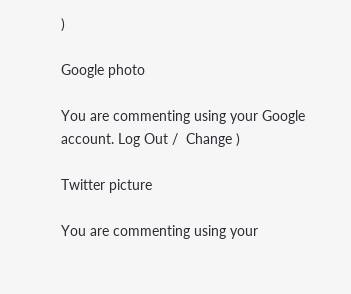)

Google photo

You are commenting using your Google account. Log Out /  Change )

Twitter picture

You are commenting using your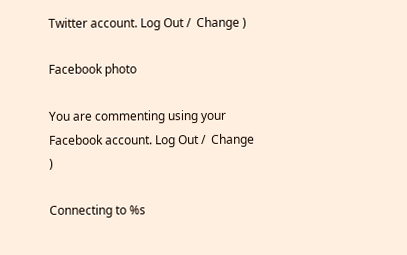Twitter account. Log Out /  Change )

Facebook photo

You are commenting using your Facebook account. Log Out /  Change )

Connecting to %s